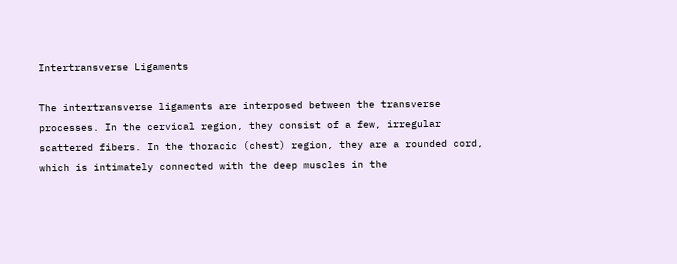Intertransverse Ligaments

The intertransverse ligaments are interposed between the transverse processes. In the cervical region, they consist of a few, irregular scattered fibers. In the thoracic (chest) region, they are a rounded cord, which is intimately connected with the deep muscles in the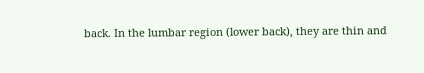back. In the lumbar region (lower back), they are thin and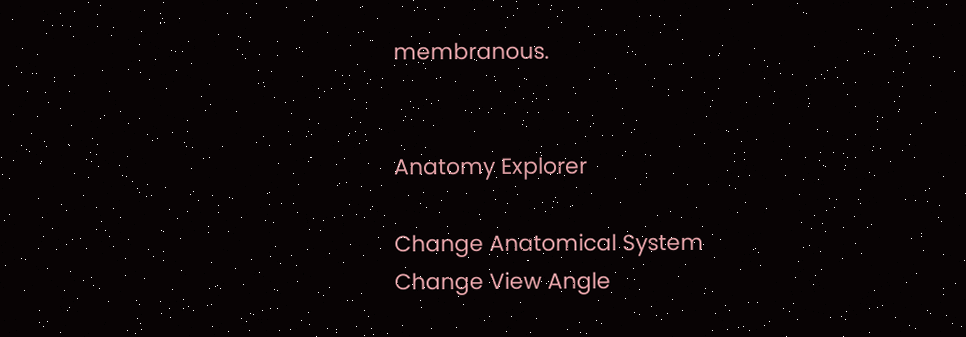membranous.


Anatomy Explorer

Change Anatomical System
Change View Angle